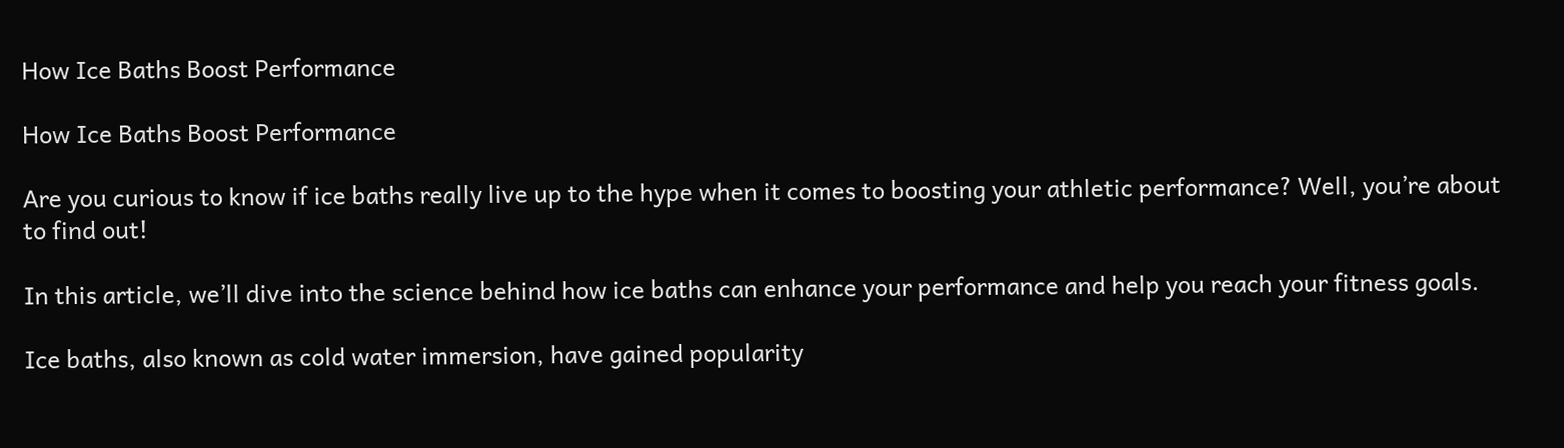How Ice Baths Boost Performance

How Ice Baths Boost Performance

Are you curious to know if ice baths really live up to the hype when it comes to boosting your athletic performance? Well, you’re about to find out!

In this article, we’ll dive into the science behind how ice baths can enhance your performance and help you reach your fitness goals.

Ice baths, also known as cold water immersion, have gained popularity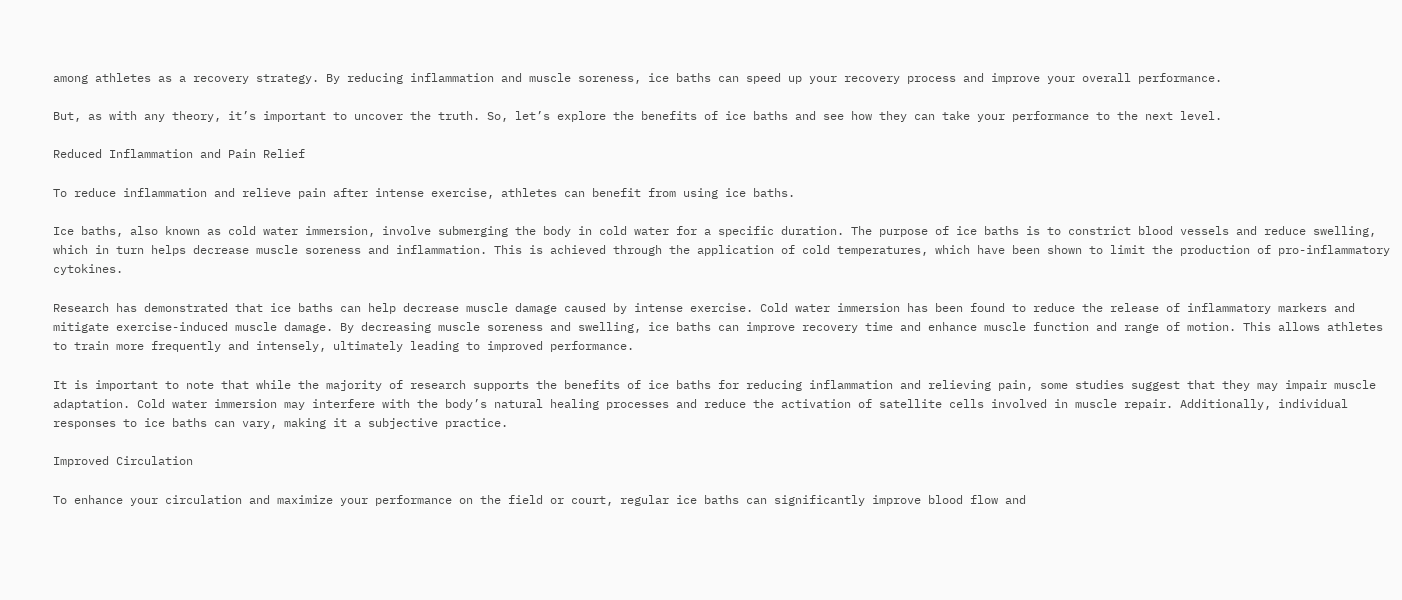among athletes as a recovery strategy. By reducing inflammation and muscle soreness, ice baths can speed up your recovery process and improve your overall performance.

But, as with any theory, it’s important to uncover the truth. So, let’s explore the benefits of ice baths and see how they can take your performance to the next level.

Reduced Inflammation and Pain Relief

To reduce inflammation and relieve pain after intense exercise, athletes can benefit from using ice baths.

Ice baths, also known as cold water immersion, involve submerging the body in cold water for a specific duration. The purpose of ice baths is to constrict blood vessels and reduce swelling, which in turn helps decrease muscle soreness and inflammation. This is achieved through the application of cold temperatures, which have been shown to limit the production of pro-inflammatory cytokines.

Research has demonstrated that ice baths can help decrease muscle damage caused by intense exercise. Cold water immersion has been found to reduce the release of inflammatory markers and mitigate exercise-induced muscle damage. By decreasing muscle soreness and swelling, ice baths can improve recovery time and enhance muscle function and range of motion. This allows athletes to train more frequently and intensely, ultimately leading to improved performance.

It is important to note that while the majority of research supports the benefits of ice baths for reducing inflammation and relieving pain, some studies suggest that they may impair muscle adaptation. Cold water immersion may interfere with the body’s natural healing processes and reduce the activation of satellite cells involved in muscle repair. Additionally, individual responses to ice baths can vary, making it a subjective practice.

Improved Circulation

To enhance your circulation and maximize your performance on the field or court, regular ice baths can significantly improve blood flow and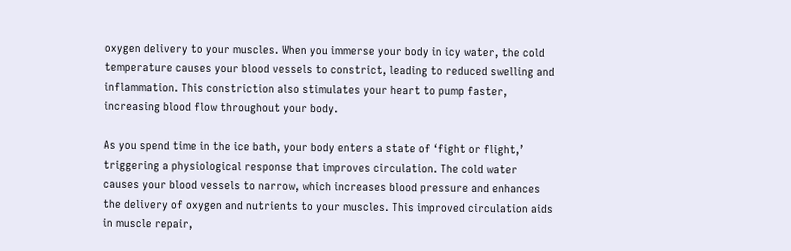oxygen delivery to your muscles. When you immerse your body in icy water, the cold temperature causes your blood vessels to constrict, leading to reduced swelling and inflammation. This constriction also stimulates your heart to pump faster, increasing blood flow throughout your body.

As you spend time in the ice bath, your body enters a state of ‘fight or flight,’ triggering a physiological response that improves circulation. The cold water causes your blood vessels to narrow, which increases blood pressure and enhances the delivery of oxygen and nutrients to your muscles. This improved circulation aids in muscle repair,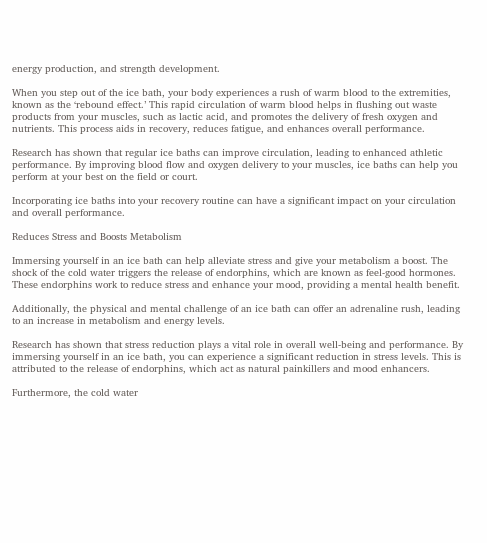energy production, and strength development.

When you step out of the ice bath, your body experiences a rush of warm blood to the extremities, known as the ‘rebound effect.’ This rapid circulation of warm blood helps in flushing out waste products from your muscles, such as lactic acid, and promotes the delivery of fresh oxygen and nutrients. This process aids in recovery, reduces fatigue, and enhances overall performance.

Research has shown that regular ice baths can improve circulation, leading to enhanced athletic performance. By improving blood flow and oxygen delivery to your muscles, ice baths can help you perform at your best on the field or court.

Incorporating ice baths into your recovery routine can have a significant impact on your circulation and overall performance.

Reduces Stress and Boosts Metabolism

Immersing yourself in an ice bath can help alleviate stress and give your metabolism a boost. The shock of the cold water triggers the release of endorphins, which are known as feel-good hormones. These endorphins work to reduce stress and enhance your mood, providing a mental health benefit.

Additionally, the physical and mental challenge of an ice bath can offer an adrenaline rush, leading to an increase in metabolism and energy levels.

Research has shown that stress reduction plays a vital role in overall well-being and performance. By immersing yourself in an ice bath, you can experience a significant reduction in stress levels. This is attributed to the release of endorphins, which act as natural painkillers and mood enhancers.

Furthermore, the cold water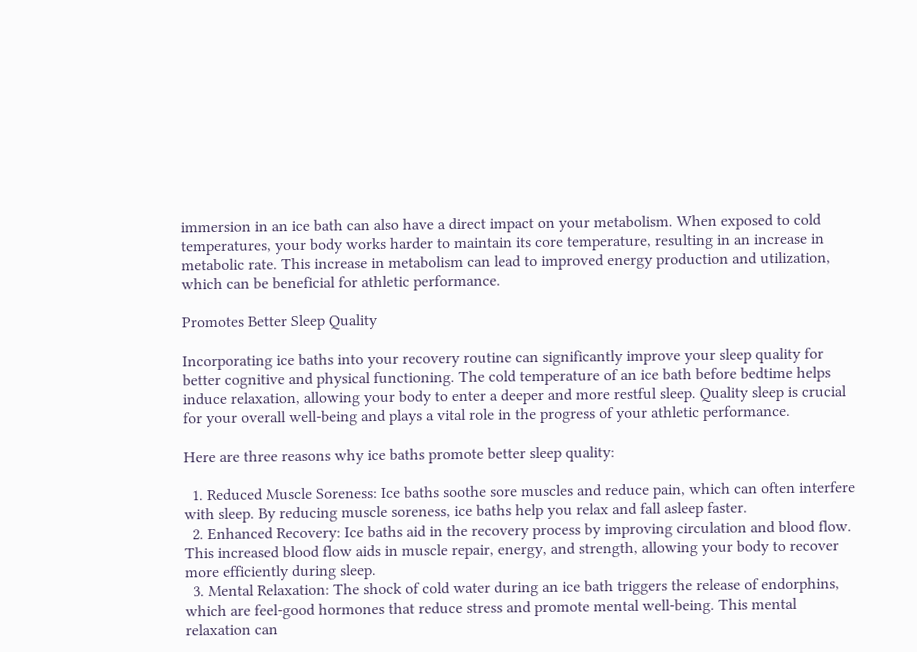immersion in an ice bath can also have a direct impact on your metabolism. When exposed to cold temperatures, your body works harder to maintain its core temperature, resulting in an increase in metabolic rate. This increase in metabolism can lead to improved energy production and utilization, which can be beneficial for athletic performance.

Promotes Better Sleep Quality

Incorporating ice baths into your recovery routine can significantly improve your sleep quality for better cognitive and physical functioning. The cold temperature of an ice bath before bedtime helps induce relaxation, allowing your body to enter a deeper and more restful sleep. Quality sleep is crucial for your overall well-being and plays a vital role in the progress of your athletic performance.

Here are three reasons why ice baths promote better sleep quality:

  1. Reduced Muscle Soreness: Ice baths soothe sore muscles and reduce pain, which can often interfere with sleep. By reducing muscle soreness, ice baths help you relax and fall asleep faster.
  2. Enhanced Recovery: Ice baths aid in the recovery process by improving circulation and blood flow. This increased blood flow aids in muscle repair, energy, and strength, allowing your body to recover more efficiently during sleep.
  3. Mental Relaxation: The shock of cold water during an ice bath triggers the release of endorphins, which are feel-good hormones that reduce stress and promote mental well-being. This mental relaxation can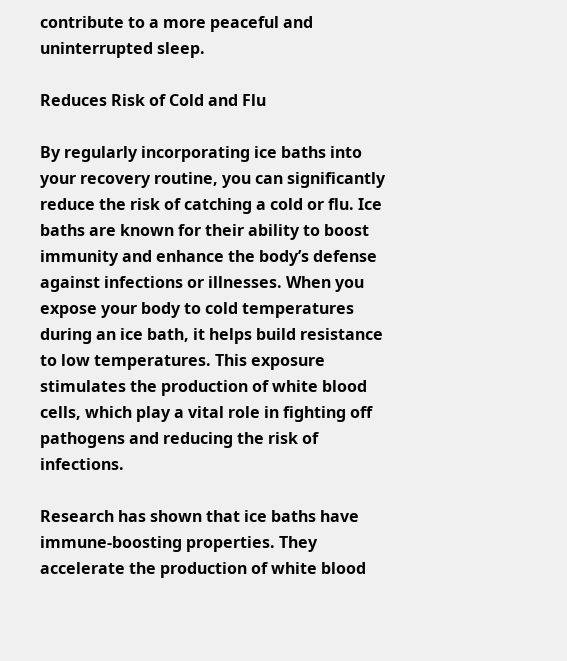contribute to a more peaceful and uninterrupted sleep.

Reduces Risk of Cold and Flu

By regularly incorporating ice baths into your recovery routine, you can significantly reduce the risk of catching a cold or flu. Ice baths are known for their ability to boost immunity and enhance the body’s defense against infections or illnesses. When you expose your body to cold temperatures during an ice bath, it helps build resistance to low temperatures. This exposure stimulates the production of white blood cells, which play a vital role in fighting off pathogens and reducing the risk of infections.

Research has shown that ice baths have immune-boosting properties. They accelerate the production of white blood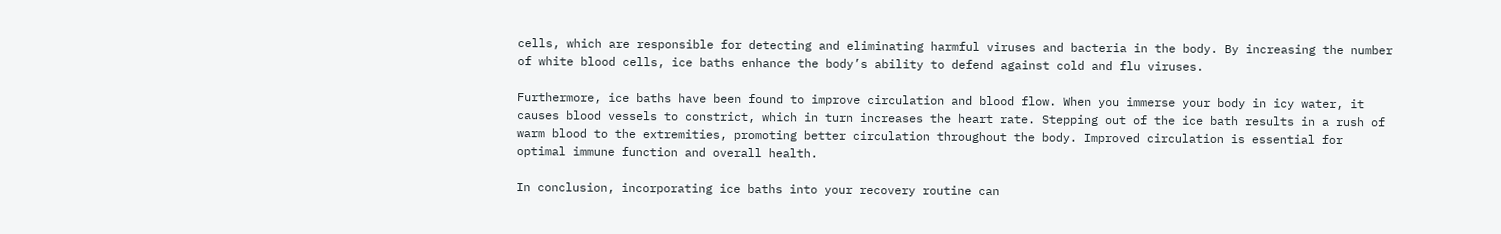cells, which are responsible for detecting and eliminating harmful viruses and bacteria in the body. By increasing the number of white blood cells, ice baths enhance the body’s ability to defend against cold and flu viruses.

Furthermore, ice baths have been found to improve circulation and blood flow. When you immerse your body in icy water, it causes blood vessels to constrict, which in turn increases the heart rate. Stepping out of the ice bath results in a rush of warm blood to the extremities, promoting better circulation throughout the body. Improved circulation is essential for optimal immune function and overall health.

In conclusion, incorporating ice baths into your recovery routine can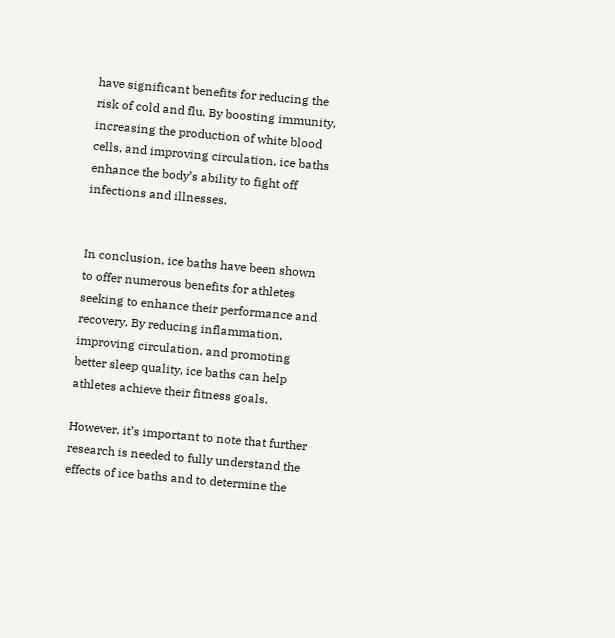have significant benefits for reducing the risk of cold and flu. By boosting immunity, increasing the production of white blood cells, and improving circulation, ice baths enhance the body’s ability to fight off infections and illnesses.


In conclusion, ice baths have been shown to offer numerous benefits for athletes seeking to enhance their performance and recovery. By reducing inflammation, improving circulation, and promoting better sleep quality, ice baths can help athletes achieve their fitness goals.

However, it’s important to note that further research is needed to fully understand the effects of ice baths and to determine the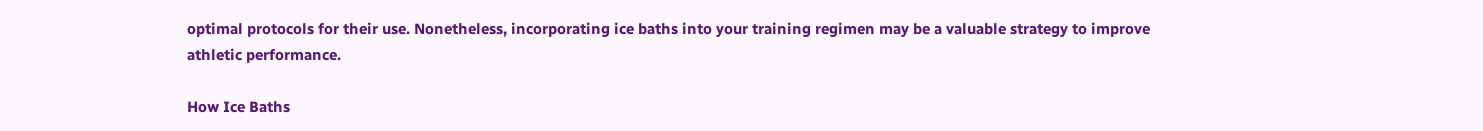optimal protocols for their use. Nonetheless, incorporating ice baths into your training regimen may be a valuable strategy to improve athletic performance.

How Ice Baths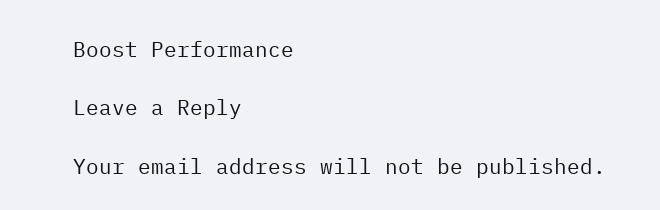Boost Performance

Leave a Reply

Your email address will not be published.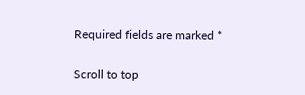Required fields are marked *

Scroll to top